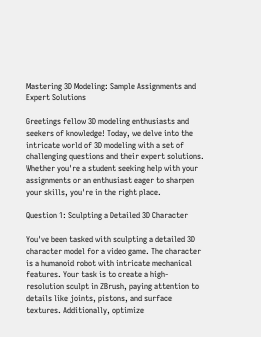Mastering 3D Modeling: Sample Assignments and Expert Solutions

Greetings fellow 3D modeling enthusiasts and seekers of knowledge! Today, we delve into the intricate world of 3D modeling with a set of challenging questions and their expert solutions. Whether you're a student seeking help with your assignments or an enthusiast eager to sharpen your skills, you're in the right place.

Question 1: Sculpting a Detailed 3D Character

You've been tasked with sculpting a detailed 3D character model for a video game. The character is a humanoid robot with intricate mechanical features. Your task is to create a high-resolution sculpt in ZBrush, paying attention to details like joints, pistons, and surface textures. Additionally, optimize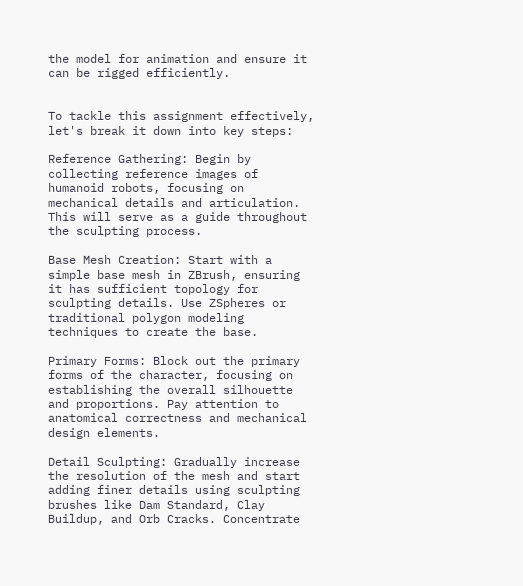the model for animation and ensure it can be rigged efficiently.


To tackle this assignment effectively, let's break it down into key steps:

Reference Gathering: Begin by collecting reference images of humanoid robots, focusing on mechanical details and articulation. This will serve as a guide throughout the sculpting process.

Base Mesh Creation: Start with a simple base mesh in ZBrush, ensuring it has sufficient topology for sculpting details. Use ZSpheres or traditional polygon modeling techniques to create the base.

Primary Forms: Block out the primary forms of the character, focusing on establishing the overall silhouette and proportions. Pay attention to anatomical correctness and mechanical design elements.

Detail Sculpting: Gradually increase the resolution of the mesh and start adding finer details using sculpting brushes like Dam Standard, Clay Buildup, and Orb Cracks. Concentrate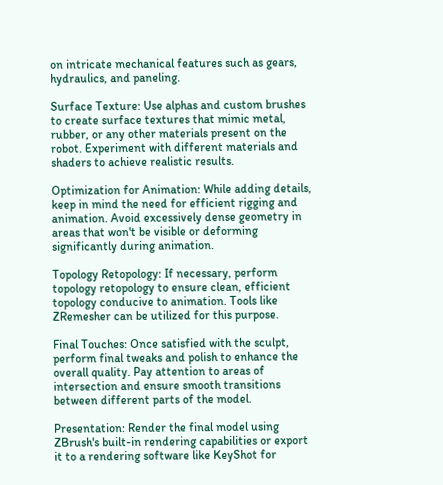on intricate mechanical features such as gears, hydraulics, and paneling.

Surface Texture: Use alphas and custom brushes to create surface textures that mimic metal, rubber, or any other materials present on the robot. Experiment with different materials and shaders to achieve realistic results.

Optimization for Animation: While adding details, keep in mind the need for efficient rigging and animation. Avoid excessively dense geometry in areas that won't be visible or deforming significantly during animation.

Topology Retopology: If necessary, perform topology retopology to ensure clean, efficient topology conducive to animation. Tools like ZRemesher can be utilized for this purpose.

Final Touches: Once satisfied with the sculpt, perform final tweaks and polish to enhance the overall quality. Pay attention to areas of intersection and ensure smooth transitions between different parts of the model.

Presentation: Render the final model using ZBrush's built-in rendering capabilities or export it to a rendering software like KeyShot for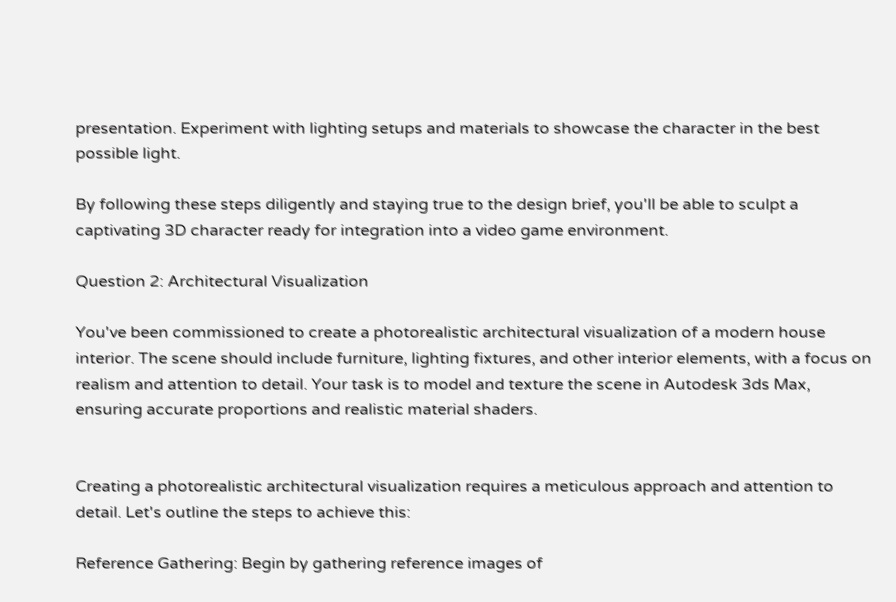presentation. Experiment with lighting setups and materials to showcase the character in the best possible light.

By following these steps diligently and staying true to the design brief, you'll be able to sculpt a captivating 3D character ready for integration into a video game environment.

Question 2: Architectural Visualization

You've been commissioned to create a photorealistic architectural visualization of a modern house interior. The scene should include furniture, lighting fixtures, and other interior elements, with a focus on realism and attention to detail. Your task is to model and texture the scene in Autodesk 3ds Max, ensuring accurate proportions and realistic material shaders.


Creating a photorealistic architectural visualization requires a meticulous approach and attention to detail. Let's outline the steps to achieve this:

Reference Gathering: Begin by gathering reference images of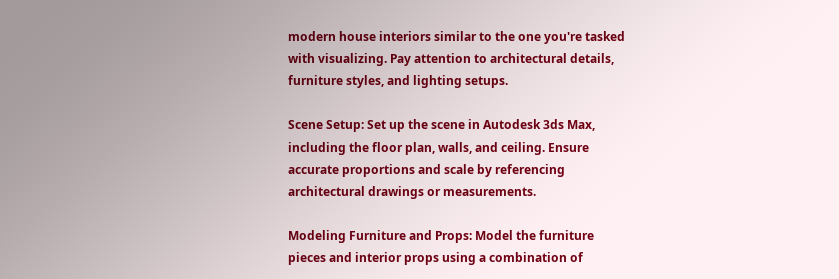modern house interiors similar to the one you're tasked with visualizing. Pay attention to architectural details, furniture styles, and lighting setups.

Scene Setup: Set up the scene in Autodesk 3ds Max, including the floor plan, walls, and ceiling. Ensure accurate proportions and scale by referencing architectural drawings or measurements.

Modeling Furniture and Props: Model the furniture pieces and interior props using a combination of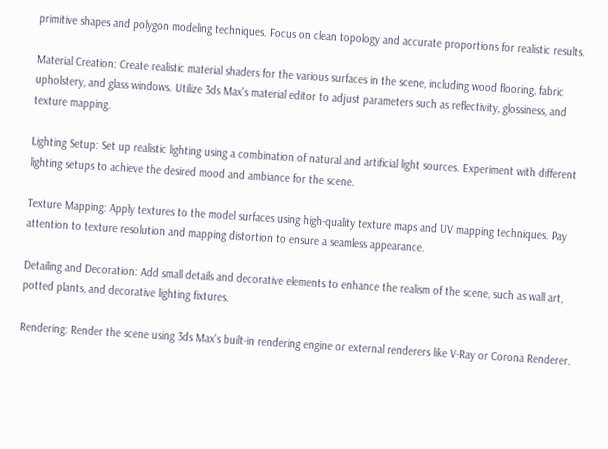primitive shapes and polygon modeling techniques. Focus on clean topology and accurate proportions for realistic results.

Material Creation: Create realistic material shaders for the various surfaces in the scene, including wood flooring, fabric upholstery, and glass windows. Utilize 3ds Max's material editor to adjust parameters such as reflectivity, glossiness, and texture mapping.

Lighting Setup: Set up realistic lighting using a combination of natural and artificial light sources. Experiment with different lighting setups to achieve the desired mood and ambiance for the scene.

Texture Mapping: Apply textures to the model surfaces using high-quality texture maps and UV mapping techniques. Pay attention to texture resolution and mapping distortion to ensure a seamless appearance.

Detailing and Decoration: Add small details and decorative elements to enhance the realism of the scene, such as wall art, potted plants, and decorative lighting fixtures.

Rendering: Render the scene using 3ds Max's built-in rendering engine or external renderers like V-Ray or Corona Renderer.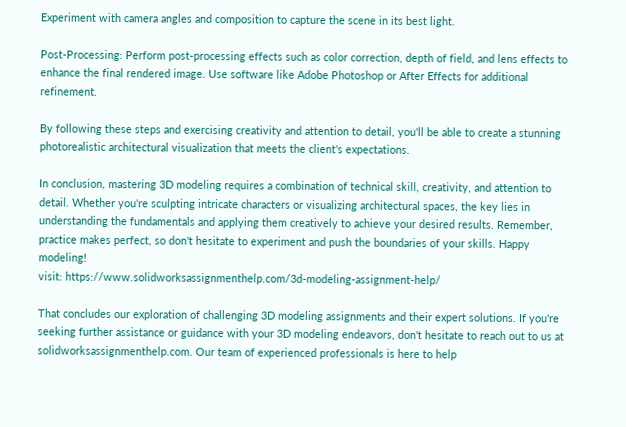Experiment with camera angles and composition to capture the scene in its best light.

Post-Processing: Perform post-processing effects such as color correction, depth of field, and lens effects to enhance the final rendered image. Use software like Adobe Photoshop or After Effects for additional refinement.

By following these steps and exercising creativity and attention to detail, you'll be able to create a stunning photorealistic architectural visualization that meets the client's expectations.

In conclusion, mastering 3D modeling requires a combination of technical skill, creativity, and attention to detail. Whether you're sculpting intricate characters or visualizing architectural spaces, the key lies in understanding the fundamentals and applying them creatively to achieve your desired results. Remember, practice makes perfect, so don't hesitate to experiment and push the boundaries of your skills. Happy modeling!
visit: https://www.solidworksassignmenthelp.com/3d-modeling-assignment-help/

That concludes our exploration of challenging 3D modeling assignments and their expert solutions. If you're seeking further assistance or guidance with your 3D modeling endeavors, don't hesitate to reach out to us at solidworksassignmenthelp.com. Our team of experienced professionals is here to help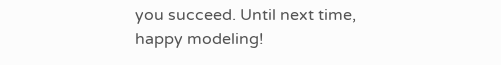you succeed. Until next time, happy modeling!